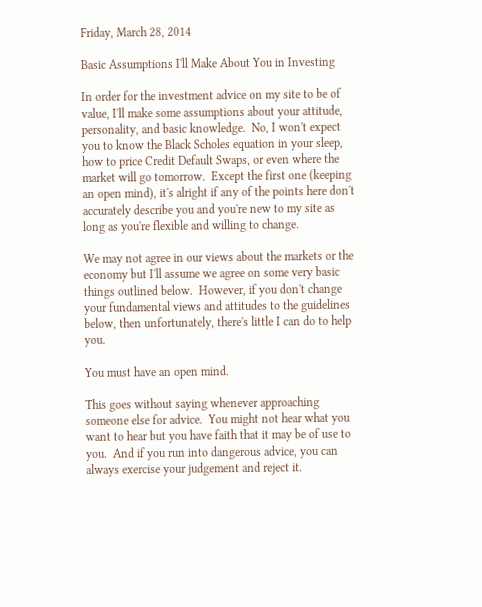Friday, March 28, 2014

Basic Assumptions I'll Make About You in Investing

In order for the investment advice on my site to be of value, I'll make some assumptions about your attitude, personality, and basic knowledge.  No, I won't expect you to know the Black Scholes equation in your sleep, how to price Credit Default Swaps, or even where the market will go tomorrow.  Except the first one (keeping an open mind), it's alright if any of the points here don't accurately describe you and you're new to my site as long as you're flexible and willing to change.

We may not agree in our views about the markets or the economy but I'll assume we agree on some very basic things outlined below.  However, if you don't change your fundamental views and attitudes to the guidelines below, then unfortunately, there's little I can do to help you.

You must have an open mind.

This goes without saying whenever approaching someone else for advice.  You might not hear what you want to hear but you have faith that it may be of use to you.  And if you run into dangerous advice, you can always exercise your judgement and reject it.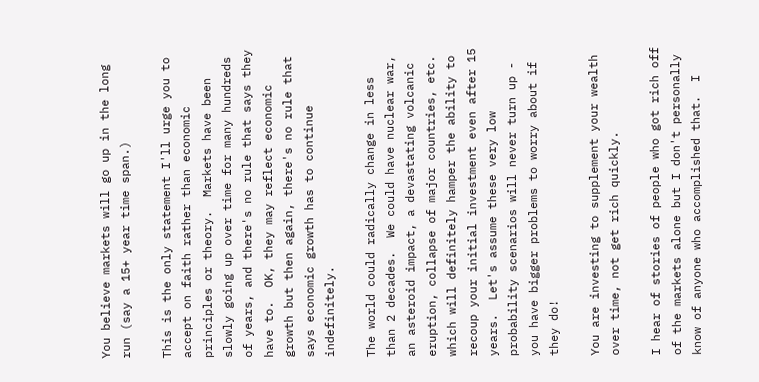You believe markets will go up in the long run (say a 15+ year time span.)

This is the only statement I'll urge you to accept on faith rather than economic principles or theory.  Markets have been slowly going up over time for many hundreds of years, and there's no rule that says they have to.  OK, they may reflect economic growth but then again, there's no rule that says economic growth has to continue indefinitely.

The world could radically change in less than 2 decades.  We could have nuclear war, an asteroid impact, a devastating volcanic eruption, collapse of major countries, etc. which will definitely hamper the ability to recoup your initial investment even after 15 years.  Let's assume these very low probability scenarios will never turn up - you have bigger problems to worry about if they do!

You are investing to supplement your wealth over time, not get rich quickly.

I hear of stories of people who got rich off of the markets alone but I don't personally know of anyone who accomplished that.  I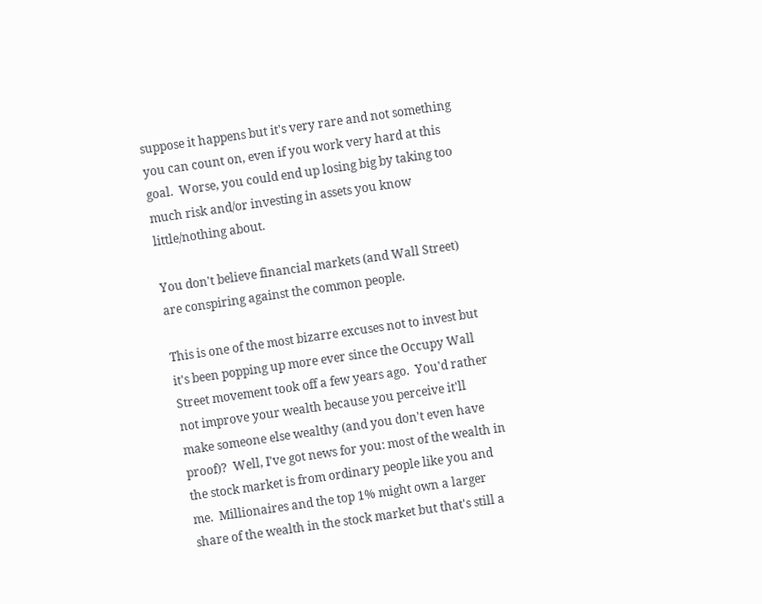suppose it happens but it's very rare and not something you can count on, even if you work very hard at this goal.  Worse, you could end up losing big by taking too much risk and/or investing in assets you know little/nothing about.

You don't believe financial markets (and Wall Street) are conspiring against the common people.

This is one of the most bizarre excuses not to invest but it's been popping up more ever since the Occupy Wall Street movement took off a few years ago.  You'd rather not improve your wealth because you perceive it'll make someone else wealthy (and you don't even have proof)?  Well, I've got news for you: most of the wealth in the stock market is from ordinary people like you and me.  Millionaires and the top 1% might own a larger share of the wealth in the stock market but that's still a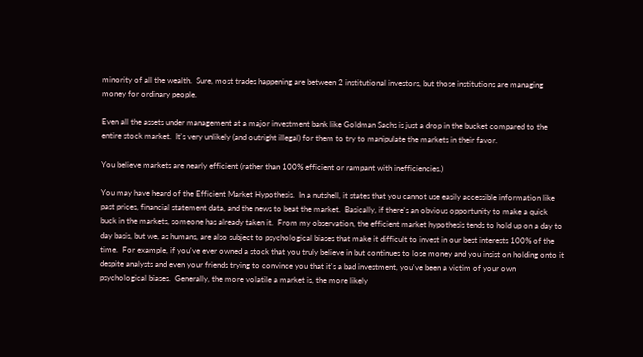minority of all the wealth.  Sure, most trades happening are between 2 institutional investors, but those institutions are managing money for ordinary people.

Even all the assets under management at a major investment bank like Goldman Sachs is just a drop in the bucket compared to the entire stock market.  It's very unlikely (and outright illegal) for them to try to manipulate the markets in their favor.

You believe markets are nearly efficient (rather than 100% efficient or rampant with inefficiencies.)

You may have heard of the Efficient Market Hypothesis.  In a nutshell, it states that you cannot use easily accessible information like past prices, financial statement data, and the news to beat the market.  Basically, if there's an obvious opportunity to make a quick buck in the markets, someone has already taken it.  From my observation, the efficient market hypothesis tends to hold up on a day to day basis, but we, as humans, are also subject to psychological biases that make it difficult to invest in our best interests 100% of the time.  For example, if you've ever owned a stock that you truly believe in but continues to lose money and you insist on holding onto it despite analysts and even your friends trying to convince you that it's a bad investment, you've been a victim of your own psychological biases.  Generally, the more volatile a market is, the more likely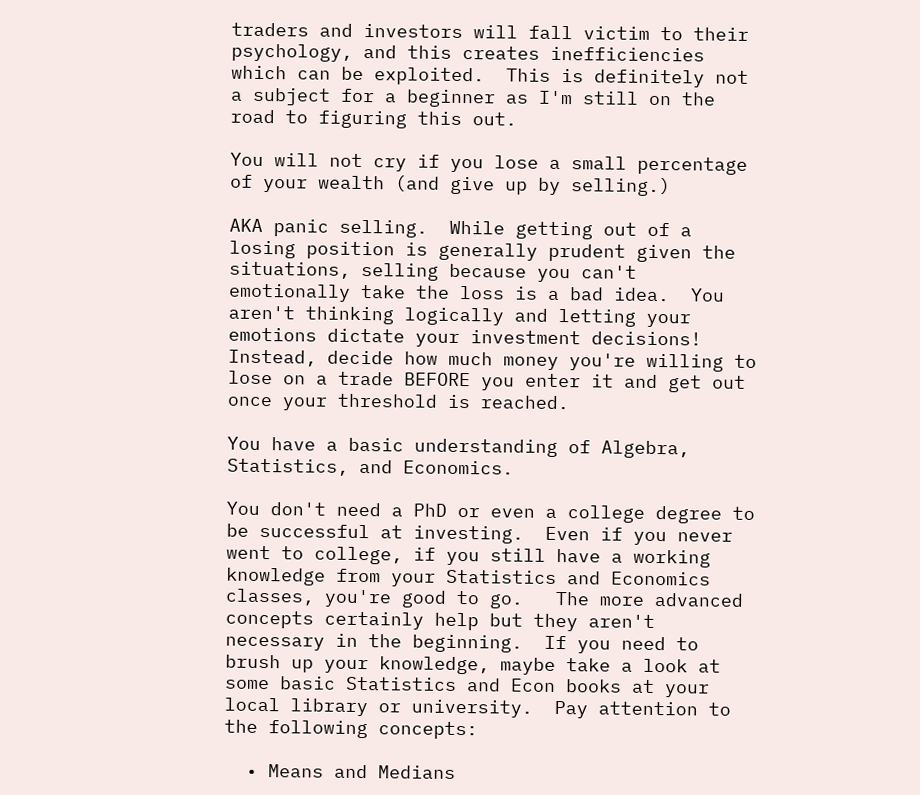traders and investors will fall victim to their psychology, and this creates inefficiencies which can be exploited.  This is definitely not a subject for a beginner as I'm still on the road to figuring this out.

You will not cry if you lose a small percentage of your wealth (and give up by selling.)

AKA panic selling.  While getting out of a losing position is generally prudent given the situations, selling because you can't emotionally take the loss is a bad idea.  You aren't thinking logically and letting your emotions dictate your investment decisions!  Instead, decide how much money you're willing to lose on a trade BEFORE you enter it and get out once your threshold is reached.

You have a basic understanding of Algebra, Statistics, and Economics.

You don't need a PhD or even a college degree to be successful at investing.  Even if you never went to college, if you still have a working knowledge from your Statistics and Economics classes, you're good to go.   The more advanced concepts certainly help but they aren't necessary in the beginning.  If you need to brush up your knowledge, maybe take a look at some basic Statistics and Econ books at your local library or university.  Pay attention to the following concepts:

  • Means and Medians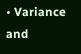• Variance and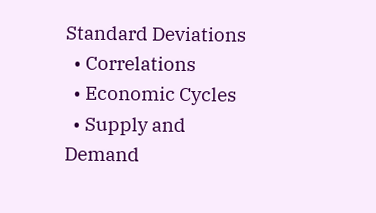Standard Deviations
  • Correlations
  • Economic Cycles
  • Supply and Demand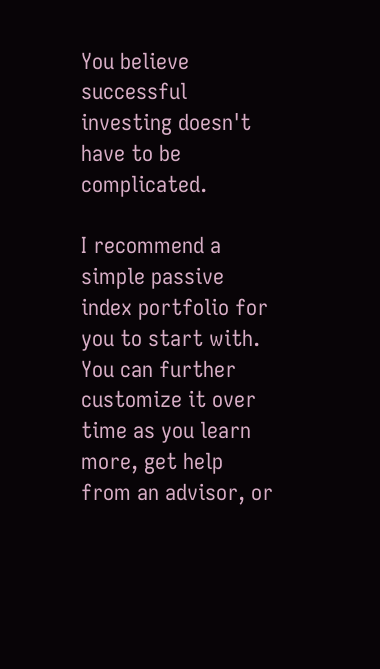You believe successful investing doesn't have to be complicated.

I recommend a simple passive index portfolio for you to start with.  You can further customize it over time as you learn more, get help from an advisor, or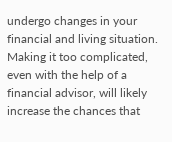undergo changes in your financial and living situation.  Making it too complicated, even with the help of a financial advisor, will likely increase the chances that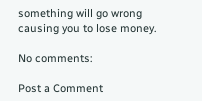something will go wrong causing you to lose money.

No comments:

Post a Comment